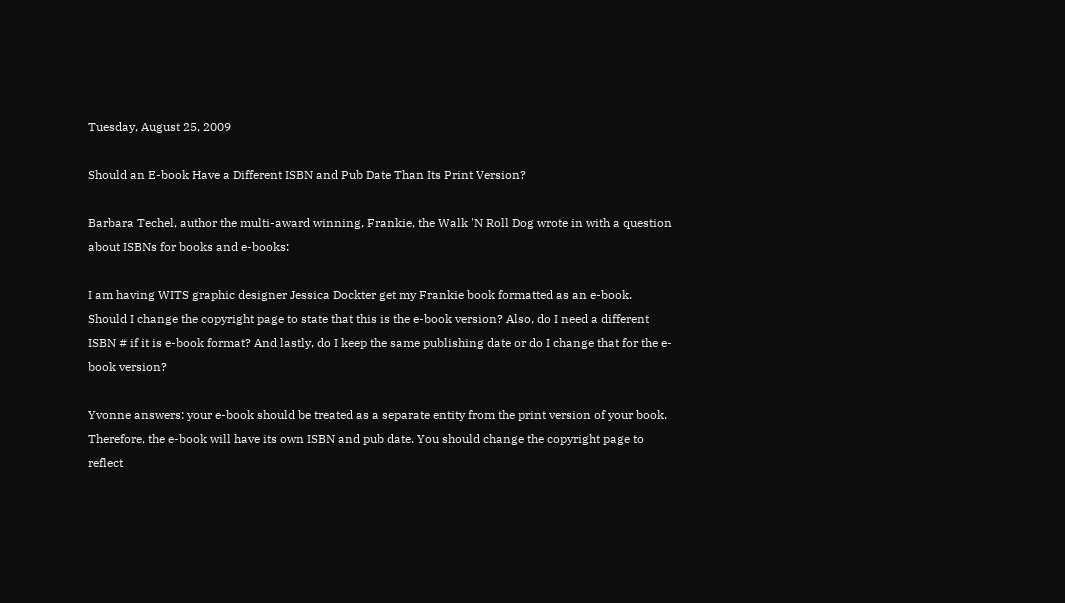Tuesday, August 25, 2009

Should an E-book Have a Different ISBN and Pub Date Than Its Print Version?

Barbara Techel, author the multi-award winning, Frankie, the Walk 'N Roll Dog wrote in with a question about ISBNs for books and e-books:

I am having WITS graphic designer Jessica Dockter get my Frankie book formatted as an e-book. Should I change the copyright page to state that this is the e-book version? Also, do I need a different ISBN # if it is e-book format? And lastly, do I keep the same publishing date or do I change that for the e-book version?

Yvonne answers: your e-book should be treated as a separate entity from the print version of your book. Therefore, the e-book will have its own ISBN and pub date. You should change the copyright page to reflect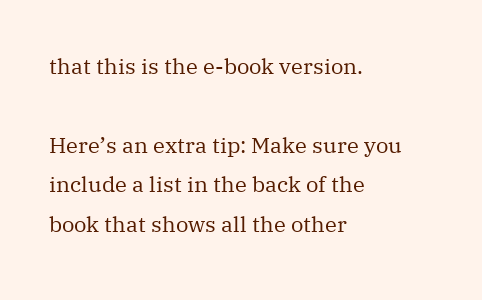that this is the e-book version.

Here’s an extra tip: Make sure you include a list in the back of the book that shows all the other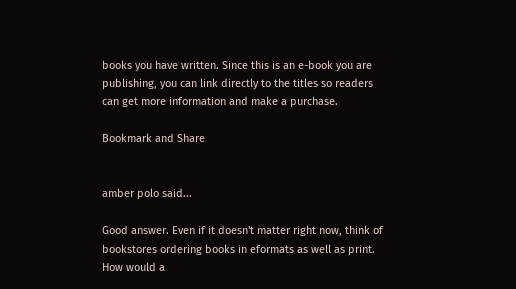books you have written. Since this is an e-book you are publishing, you can link directly to the titles so readers can get more information and make a purchase.

Bookmark and Share


amber polo said...

Good answer. Even if it doesn't matter right now, think of bookstores ordering books in eformats as well as print. How would a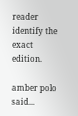reader identify the exact edition.

amber polo said...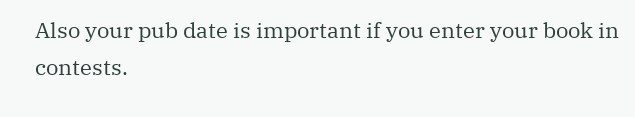Also your pub date is important if you enter your book in contests.